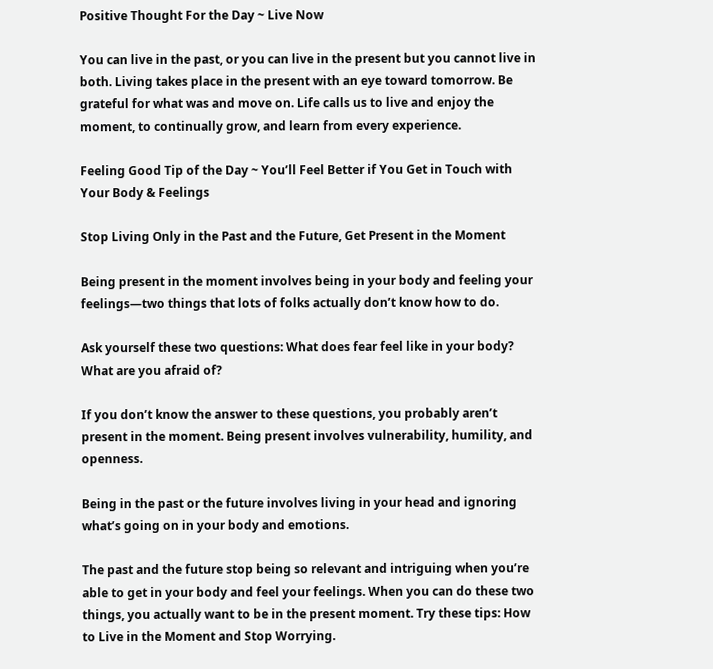Positive Thought For the Day ~ Live Now

You can live in the past, or you can live in the present but you cannot live in both. Living takes place in the present with an eye toward tomorrow. Be grateful for what was and move on. Life calls us to live and enjoy the moment, to continually grow, and learn from every experience.

Feeling Good Tip of the Day ~ You’ll Feel Better if You Get in Touch with Your Body & Feelings

Stop Living Only in the Past and the Future, Get Present in the Moment

Being present in the moment involves being in your body and feeling your feelings—two things that lots of folks actually don’t know how to do.

Ask yourself these two questions: What does fear feel like in your body? What are you afraid of?

If you don’t know the answer to these questions, you probably aren’t present in the moment. Being present involves vulnerability, humility, and openness.

Being in the past or the future involves living in your head and ignoring what’s going on in your body and emotions.

The past and the future stop being so relevant and intriguing when you’re able to get in your body and feel your feelings. When you can do these two things, you actually want to be in the present moment. Try these tips: How to Live in the Moment and Stop Worrying.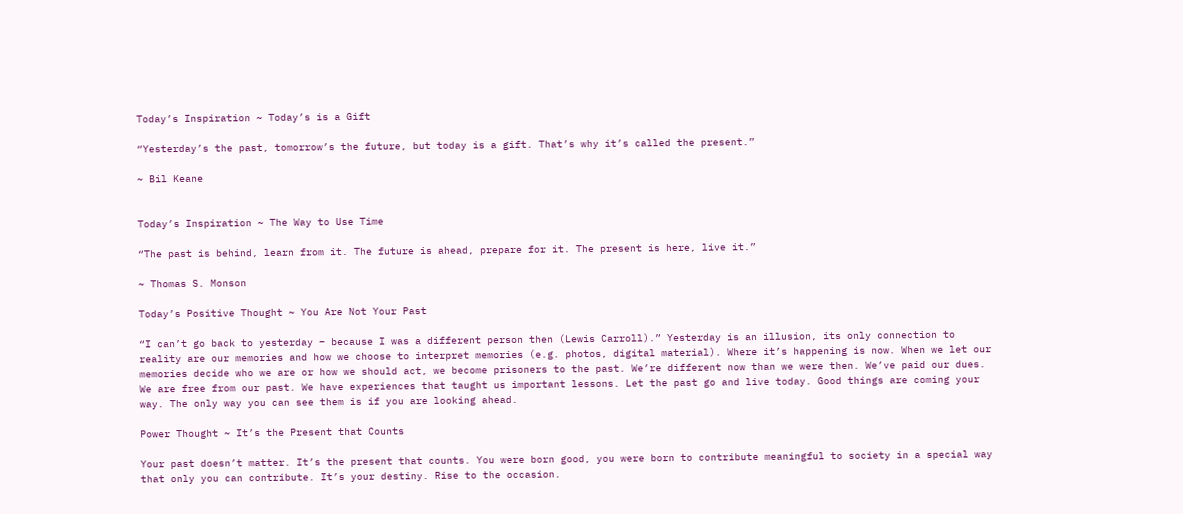Today’s Inspiration ~ Today’s is a Gift

“Yesterday’s the past, tomorrow’s the future, but today is a gift. That’s why it’s called the present.”

~ Bil Keane


Today’s Inspiration ~ The Way to Use Time

“The past is behind, learn from it. The future is ahead, prepare for it. The present is here, live it.”

~ Thomas S. Monson

Today’s Positive Thought ~ You Are Not Your Past

“I can’t go back to yesterday – because I was a different person then (Lewis Carroll).” Yesterday is an illusion, its only connection to reality are our memories and how we choose to interpret memories (e.g. photos, digital material). Where it’s happening is now. When we let our memories decide who we are or how we should act, we become prisoners to the past. We’re different now than we were then. We’ve paid our dues. We are free from our past. We have experiences that taught us important lessons. Let the past go and live today. Good things are coming your way. The only way you can see them is if you are looking ahead.

Power Thought ~ It’s the Present that Counts

Your past doesn’t matter. It’s the present that counts. You were born good, you were born to contribute meaningful to society in a special way that only you can contribute. It’s your destiny. Rise to the occasion.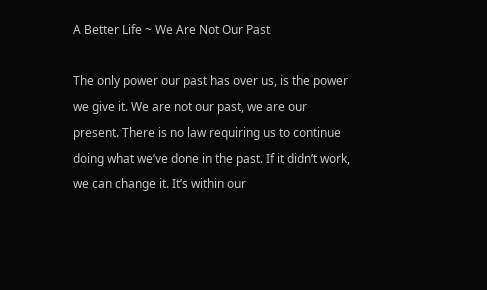A Better Life ~ We Are Not Our Past

The only power our past has over us, is the power we give it. We are not our past, we are our present. There is no law requiring us to continue doing what we’ve done in the past. If it didn’t work, we can change it. It’s within our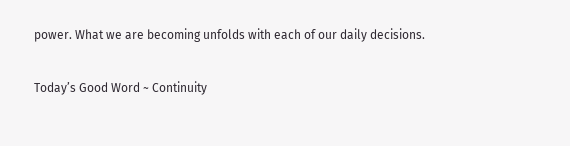power. What we are becoming unfolds with each of our daily decisions.

Today’s Good Word ~ Continuity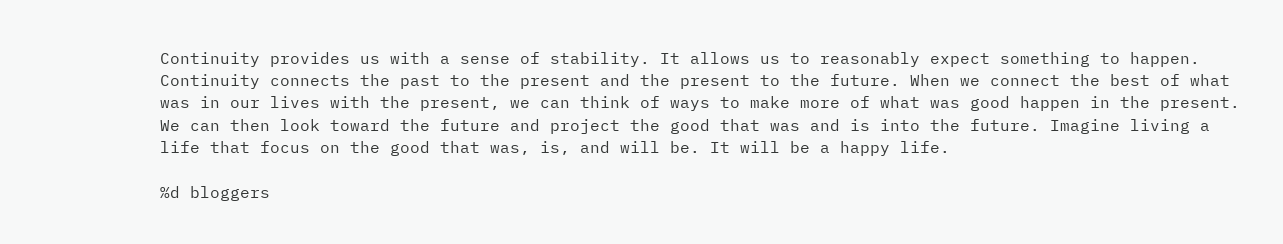Continuity provides us with a sense of stability. It allows us to reasonably expect something to happen. Continuity connects the past to the present and the present to the future. When we connect the best of what was in our lives with the present, we can think of ways to make more of what was good happen in the present. We can then look toward the future and project the good that was and is into the future. Imagine living a life that focus on the good that was, is, and will be. It will be a happy life.

%d bloggers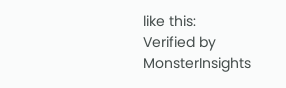like this:
Verified by MonsterInsights